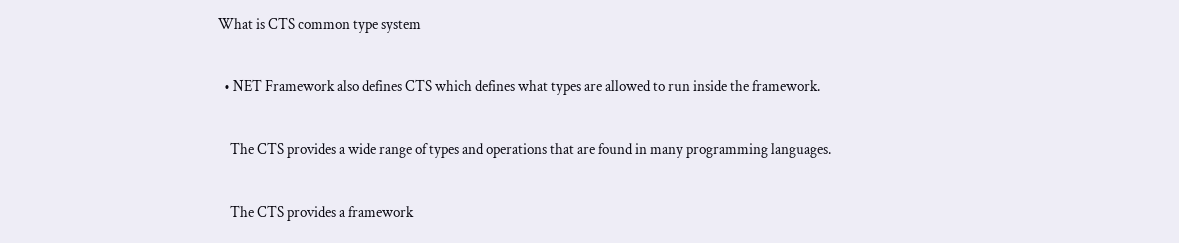What is CTS common type system

  • NET Framework also defines CTS which defines what types are allowed to run inside the framework.

    The CTS provides a wide range of types and operations that are found in many programming languages.

    The CTS provides a framework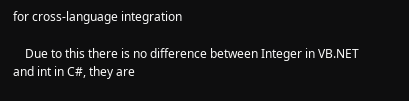for cross-language integration

    Due to this there is no difference between Integer in VB.NET and int in C#, they are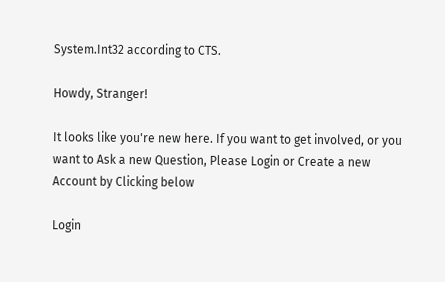System.Int32 according to CTS.

Howdy, Stranger!

It looks like you're new here. If you want to get involved, or you want to Ask a new Question, Please Login or Create a new Account by Clicking below

Login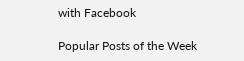with Facebook

Popular Posts of the Week